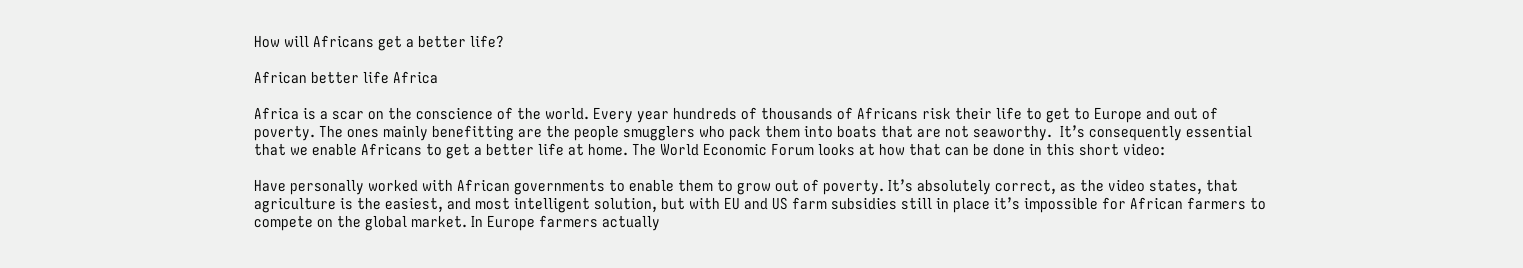How will Africans get a better life?

African better life Africa

Africa is a scar on the conscience of the world. Every year hundreds of thousands of Africans risk their life to get to Europe and out of poverty. The ones mainly benefitting are the people smugglers who pack them into boats that are not seaworthy.  It’s consequently essential that we enable Africans to get a better life at home. The World Economic Forum looks at how that can be done in this short video:

Have personally worked with African governments to enable them to grow out of poverty. It’s absolutely correct, as the video states, that agriculture is the easiest, and most intelligent solution, but with EU and US farm subsidies still in place it’s impossible for African farmers to compete on the global market. In Europe farmers actually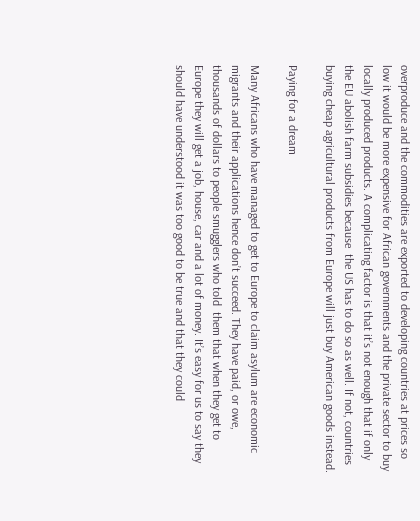overproduce and the commodities are exported to developing countries at prices so low it would be more expensive for African governments and the private sector to buy locally produced products. A complicating factor is that it’s not enough that if only the EU abolish farm subsidies because  the US has to do so as well. If not, countries buying cheap agricultural products from Europe will just buy American goods instead.

Paying for a dream

Many Africans who have managed to get to Europe to claim asylum are economic migrants and their applications hence don’t succeed. They have paid, or owe, thousands of dollars to people smugglers who told  them that when they get to Europe they will get a job, house, car and a lot of money. It’s easy for us to say they should have understood it was too good to be true and that they could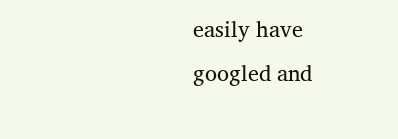easily have googled and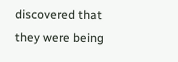discovered that they were being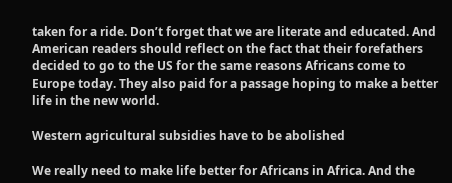taken for a ride. Don’t forget that we are literate and educated. And American readers should reflect on the fact that their forefathers decided to go to the US for the same reasons Africans come to Europe today. They also paid for a passage hoping to make a better life in the new world.

Western agricultural subsidies have to be abolished

We really need to make life better for Africans in Africa. And the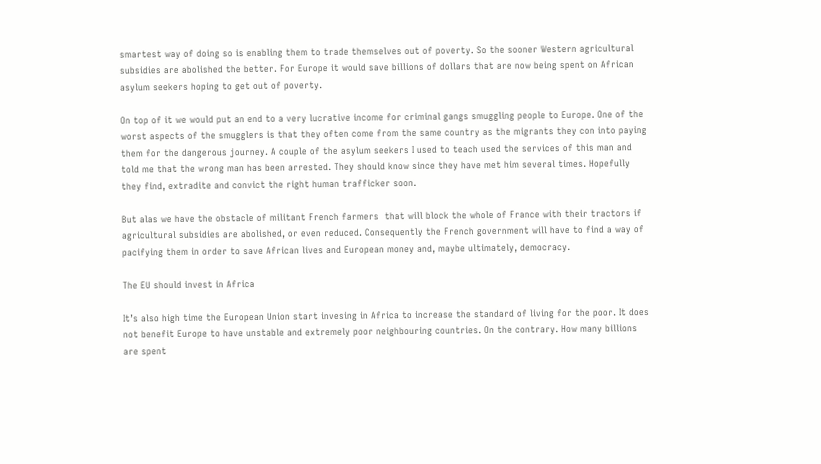smartest way of doing so is enabling them to trade themselves out of poverty. So the sooner Western agricultural subsidies are abolished the better. For Europe it would save billions of dollars that are now being spent on African asylum seekers hoping to get out of poverty.

On top of it we would put an end to a very lucrative income for criminal gangs smuggling people to Europe. One of the worst aspects of the smugglers is that they often come from the same country as the migrants they con into paying them for the dangerous journey. A couple of the asylum seekers I used to teach used the services of this man and told me that the wrong man has been arrested. They should know since they have met him several times. Hopefully they find, extradite and convict the right human trafficker soon.

But alas we have the obstacle of militant French farmers  that will block the whole of France with their tractors if agricultural subsidies are abolished, or even reduced. Consequently the French government will have to find a way of pacifying them in order to save African lives and European money and, maybe ultimately, democracy.

The EU should invest in Africa

It’s also high time the European Union start invesing in Africa to increase the standard of living for the poor. It does not benefit Europe to have unstable and extremely poor neighbouring countries. On the contrary. How many billions are spent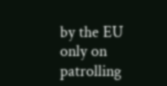by the EU only on patrolling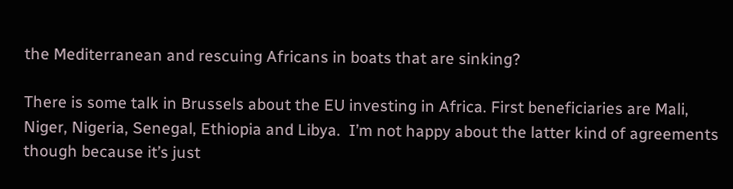the Mediterranean and rescuing Africans in boats that are sinking?

There is some talk in Brussels about the EU investing in Africa. First beneficiaries are Mali, Niger, Nigeria, Senegal, Ethiopia and Libya.  I’m not happy about the latter kind of agreements though because it’s just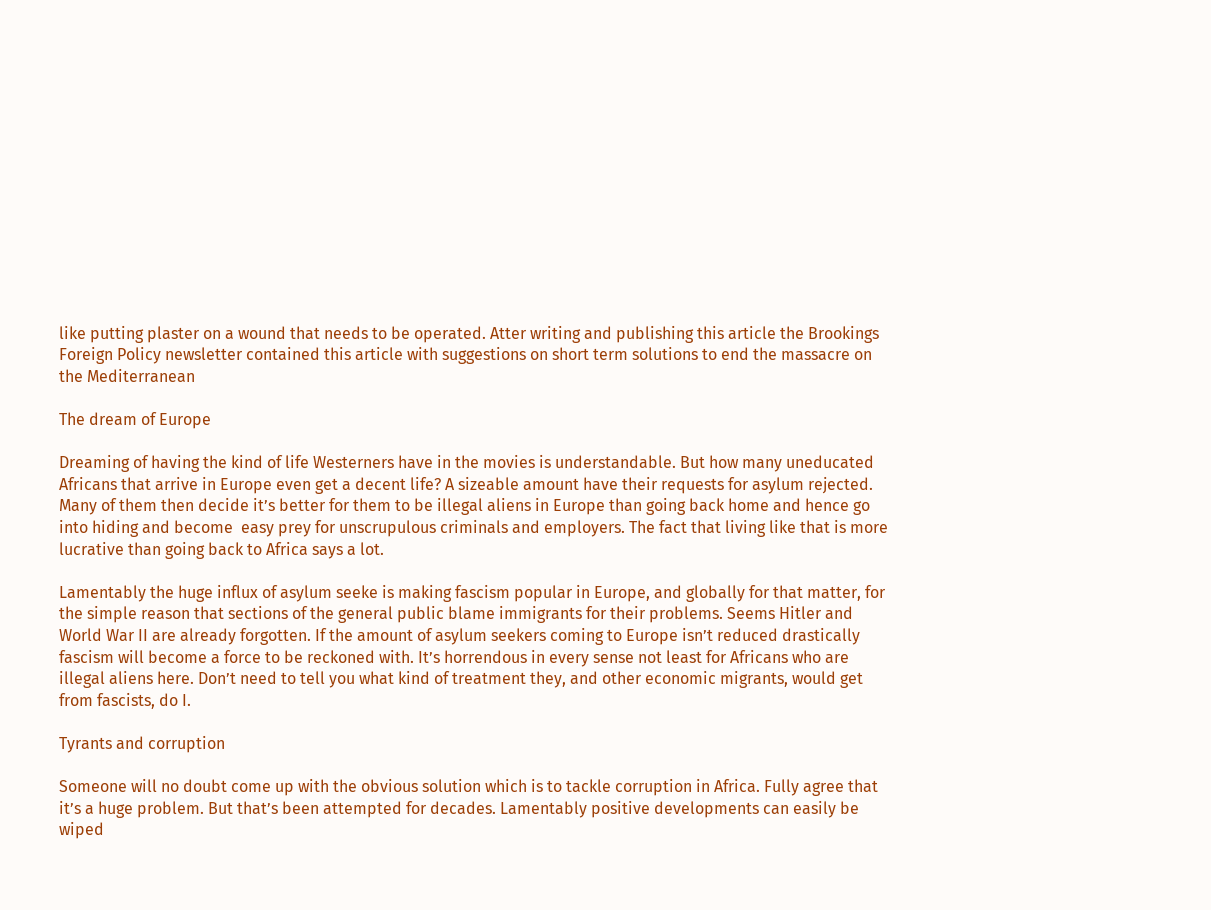like putting plaster on a wound that needs to be operated. Atter writing and publishing this article the Brookings  Foreign Policy newsletter contained this article with suggestions on short term solutions to end the massacre on the Mediterranean

The dream of Europe

Dreaming of having the kind of life Westerners have in the movies is understandable. But how many uneducated Africans that arrive in Europe even get a decent life? A sizeable amount have their requests for asylum rejected. Many of them then decide it’s better for them to be illegal aliens in Europe than going back home and hence go into hiding and become  easy prey for unscrupulous criminals and employers. The fact that living like that is more lucrative than going back to Africa says a lot.

Lamentably the huge influx of asylum seeke is making fascism popular in Europe, and globally for that matter, for the simple reason that sections of the general public blame immigrants for their problems. Seems Hitler and World War II are already forgotten. If the amount of asylum seekers coming to Europe isn’t reduced drastically fascism will become a force to be reckoned with. It’s horrendous in every sense not least for Africans who are illegal aliens here. Don’t need to tell you what kind of treatment they, and other economic migrants, would get from fascists, do I.

Tyrants and corruption

Someone will no doubt come up with the obvious solution which is to tackle corruption in Africa. Fully agree that it’s a huge problem. But that’s been attempted for decades. Lamentably positive developments can easily be wiped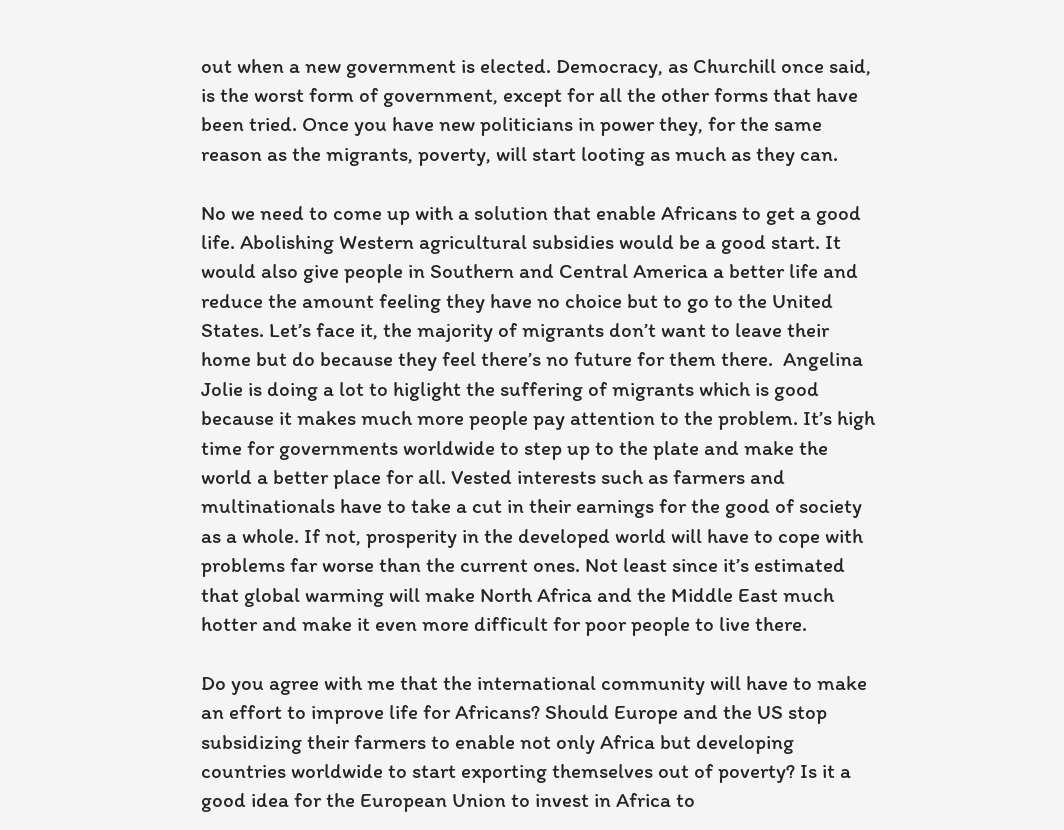out when a new government is elected. Democracy, as Churchill once said, is the worst form of government, except for all the other forms that have been tried. Once you have new politicians in power they, for the same reason as the migrants, poverty, will start looting as much as they can.

No we need to come up with a solution that enable Africans to get a good life. Abolishing Western agricultural subsidies would be a good start. It would also give people in Southern and Central America a better life and reduce the amount feeling they have no choice but to go to the United States. Let’s face it, the majority of migrants don’t want to leave their home but do because they feel there’s no future for them there.  Angelina Jolie is doing a lot to higlight the suffering of migrants which is good because it makes much more people pay attention to the problem. It’s high time for governments worldwide to step up to the plate and make the world a better place for all. Vested interests such as farmers and multinationals have to take a cut in their earnings for the good of society as a whole. If not, prosperity in the developed world will have to cope with problems far worse than the current ones. Not least since it’s estimated that global warming will make North Africa and the Middle East much hotter and make it even more difficult for poor people to live there.

Do you agree with me that the international community will have to make an effort to improve life for Africans? Should Europe and the US stop subsidizing their farmers to enable not only Africa but developing countries worldwide to start exporting themselves out of poverty? Is it a good idea for the European Union to invest in Africa to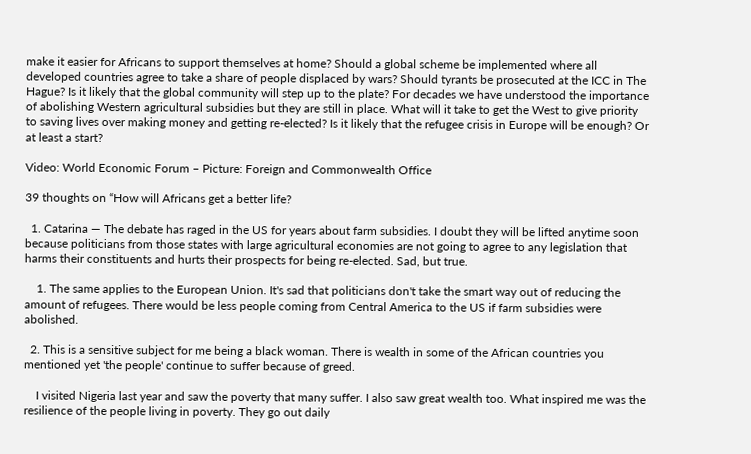make it easier for Africans to support themselves at home? Should a global scheme be implemented where all developed countries agree to take a share of people displaced by wars? Should tyrants be prosecuted at the ICC in The Hague? Is it likely that the global community will step up to the plate? For decades we have understood the importance of abolishing Western agricultural subsidies but they are still in place. What will it take to get the West to give priority to saving lives over making money and getting re-elected? Is it likely that the refugee crisis in Europe will be enough? Or at least a start?

Video: World Economic Forum – Picture: Foreign and Commonwealth Office

39 thoughts on “How will Africans get a better life?

  1. Catarina — The debate has raged in the US for years about farm subsidies. I doubt they will be lifted anytime soon because politicians from those states with large agricultural economies are not going to agree to any legislation that harms their constituents and hurts their prospects for being re-elected. Sad, but true.

    1. The same applies to the European Union. It's sad that politicians don't take the smart way out of reducing the amount of refugees. There would be less people coming from Central America to the US if farm subsidies were abolished.

  2. This is a sensitive subject for me being a black woman. There is wealth in some of the African countries you mentioned yet 'the people' continue to suffer because of greed.

    I visited Nigeria last year and saw the poverty that many suffer. I also saw great wealth too. What inspired me was the resilience of the people living in poverty. They go out daily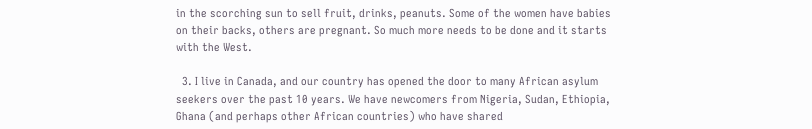in the scorching sun to sell fruit, drinks, peanuts. Some of the women have babies on their backs, others are pregnant. So much more needs to be done and it starts with the West.

  3. I live in Canada, and our country has opened the door to many African asylum seekers over the past 10 years. We have newcomers from Nigeria, Sudan, Ethiopia, Ghana (and perhaps other African countries) who have shared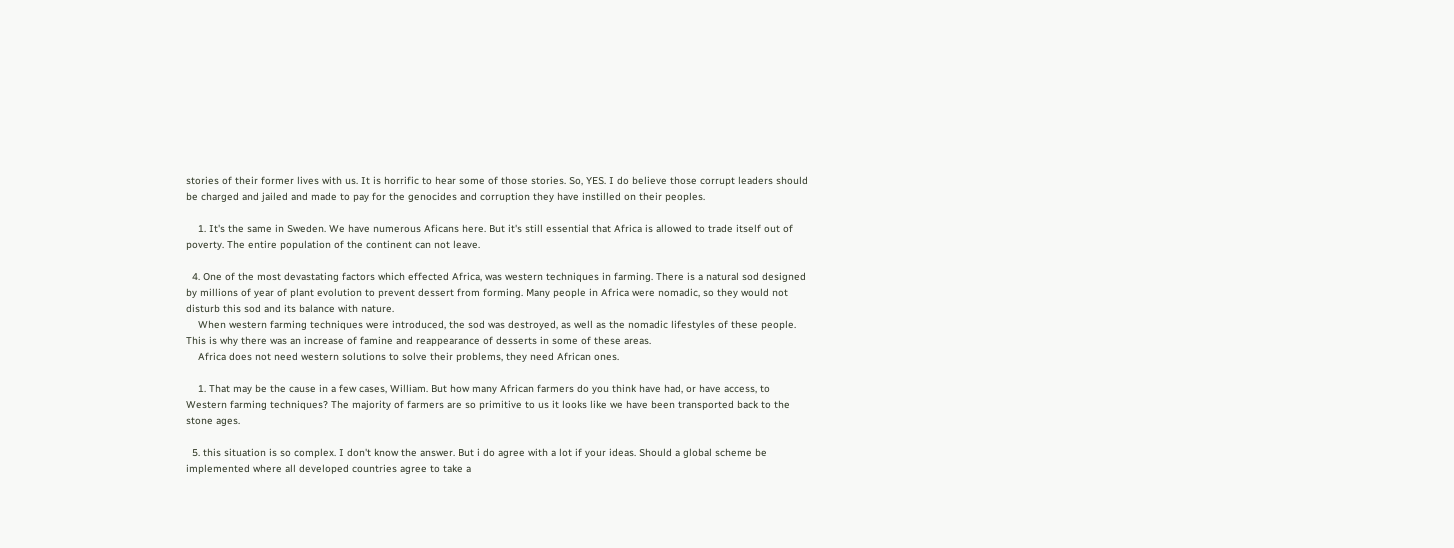stories of their former lives with us. It is horrific to hear some of those stories. So, YES. I do believe those corrupt leaders should be charged and jailed and made to pay for the genocides and corruption they have instilled on their peoples.

    1. It's the same in Sweden. We have numerous Aficans here. But it's still essential that Africa is allowed to trade itself out of poverty. The entire population of the continent can not leave.

  4. One of the most devastating factors which effected Africa, was western techniques in farming. There is a natural sod designed by millions of year of plant evolution to prevent dessert from forming. Many people in Africa were nomadic, so they would not disturb this sod and its balance with nature.
    When western farming techniques were introduced, the sod was destroyed, as well as the nomadic lifestyles of these people. This is why there was an increase of famine and reappearance of desserts in some of these areas.
    Africa does not need western solutions to solve their problems, they need African ones.

    1. That may be the cause in a few cases, William. But how many African farmers do you think have had, or have access, to Western farming techniques? The majority of farmers are so primitive to us it looks like we have been transported back to the stone ages.

  5. this situation is so complex. I don't know the answer. But i do agree with a lot if your ideas. Should a global scheme be implemented where all developed countries agree to take a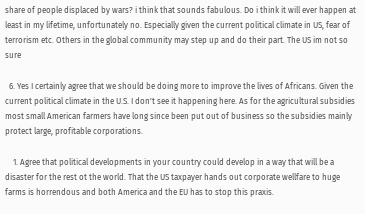share of people displaced by wars? i think that sounds fabulous. Do i think it will ever happen at least in my lifetime, unfortunately no. Especially given the current political climate in US, fear of terrorism etc. Others in the global community may step up and do their part. The US im not so sure

  6. Yes I certainly agree that we should be doing more to improve the lives of Africans. Given the current political climate in the U.S. I don't see it happening here. As for the agricultural subsidies most small American farmers have long since been put out of business so the subsidies mainly protect large, profitable corporations.

    1. Agree that political developments in your country could develop in a way that will be a disaster for the rest ot the world. That the US taxpayer hands out corporate wellfare to huge farms is horrendous and both America and the EU has to stop this praxis.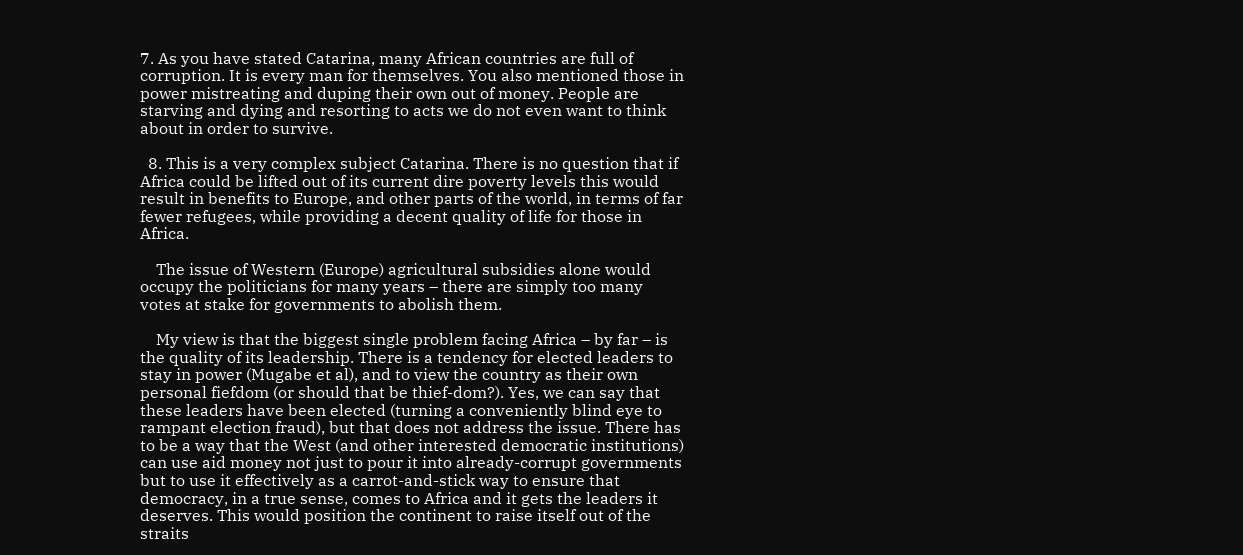7. As you have stated Catarina, many African countries are full of corruption. It is every man for themselves. You also mentioned those in power mistreating and duping their own out of money. People are starving and dying and resorting to acts we do not even want to think about in order to survive.

  8. This is a very complex subject Catarina. There is no question that if Africa could be lifted out of its current dire poverty levels this would result in benefits to Europe, and other parts of the world, in terms of far fewer refugees, while providing a decent quality of life for those in Africa.

    The issue of Western (Europe) agricultural subsidies alone would occupy the politicians for many years – there are simply too many votes at stake for governments to abolish them.

    My view is that the biggest single problem facing Africa – by far – is the quality of its leadership. There is a tendency for elected leaders to stay in power (Mugabe et al), and to view the country as their own personal fiefdom (or should that be thief-dom?). Yes, we can say that these leaders have been elected (turning a conveniently blind eye to rampant election fraud), but that does not address the issue. There has to be a way that the West (and other interested democratic institutions) can use aid money not just to pour it into already-corrupt governments but to use it effectively as a carrot-and-stick way to ensure that democracy, in a true sense, comes to Africa and it gets the leaders it deserves. This would position the continent to raise itself out of the straits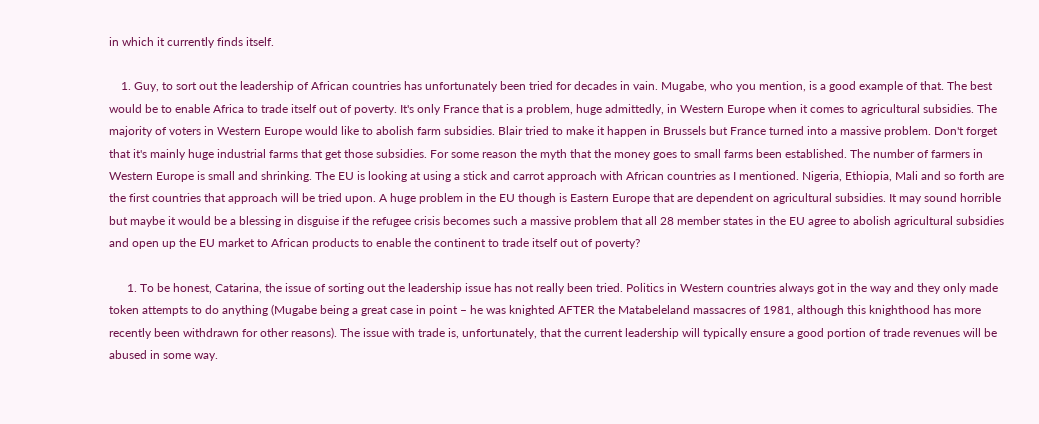in which it currently finds itself.

    1. Guy, to sort out the leadership of African countries has unfortunately been tried for decades in vain. Mugabe, who you mention, is a good example of that. The best would be to enable Africa to trade itself out of poverty. It's only France that is a problem, huge admittedly, in Western Europe when it comes to agricultural subsidies. The majority of voters in Western Europe would like to abolish farm subsidies. Blair tried to make it happen in Brussels but France turned into a massive problem. Don't forget that it's mainly huge industrial farms that get those subsidies. For some reason the myth that the money goes to small farms been established. The number of farmers in Western Europe is small and shrinking. The EU is looking at using a stick and carrot approach with African countries as I mentioned. Nigeria, Ethiopia, Mali and so forth are the first countries that approach will be tried upon. A huge problem in the EU though is Eastern Europe that are dependent on agricultural subsidies. It may sound horrible but maybe it would be a blessing in disguise if the refugee crisis becomes such a massive problem that all 28 member states in the EU agree to abolish agricultural subsidies and open up the EU market to African products to enable the continent to trade itself out of poverty?

      1. To be honest, Catarina, the issue of sorting out the leadership issue has not really been tried. Politics in Western countries always got in the way and they only made token attempts to do anything (Mugabe being a great case in point – he was knighted AFTER the Matabeleland massacres of 1981, although this knighthood has more recently been withdrawn for other reasons). The issue with trade is, unfortunately, that the current leadership will typically ensure a good portion of trade revenues will be abused in some way.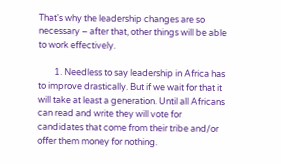That's why the leadership changes are so necessary – after that, other things will be able to work effectively.

        1. Needless to say leadership in Africa has to improve drastically. But if we wait for that it will take at least a generation. Until all Africans can read and write they will vote for candidates that come from their tribe and/or offer them money for nothing.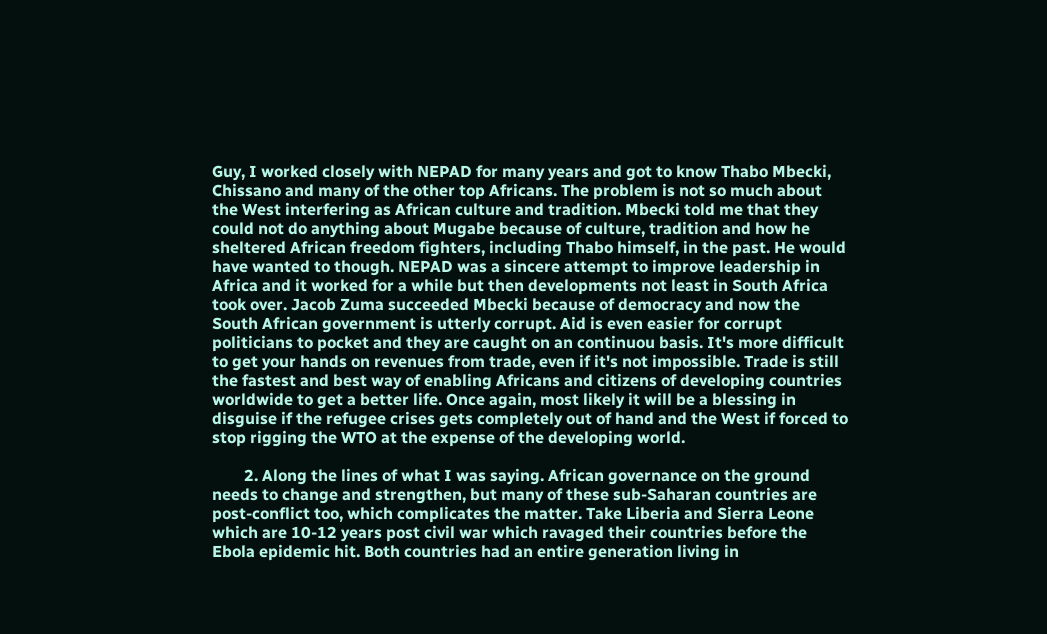Guy, I worked closely with NEPAD for many years and got to know Thabo Mbecki, Chissano and many of the other top Africans. The problem is not so much about the West interfering as African culture and tradition. Mbecki told me that they could not do anything about Mugabe because of culture, tradition and how he sheltered African freedom fighters, including Thabo himself, in the past. He would have wanted to though. NEPAD was a sincere attempt to improve leadership in Africa and it worked for a while but then developments not least in South Africa took over. Jacob Zuma succeeded Mbecki because of democracy and now the South African government is utterly corrupt. Aid is even easier for corrupt politicians to pocket and they are caught on an continuou basis. It's more difficult to get your hands on revenues from trade, even if it's not impossible. Trade is still the fastest and best way of enabling Africans and citizens of developing countries worldwide to get a better life. Once again, most likely it will be a blessing in disguise if the refugee crises gets completely out of hand and the West if forced to stop rigging the WTO at the expense of the developing world.

        2. Along the lines of what I was saying. African governance on the ground needs to change and strengthen, but many of these sub-Saharan countries are post-conflict too, which complicates the matter. Take Liberia and Sierra Leone which are 10-12 years post civil war which ravaged their countries before the Ebola epidemic hit. Both countries had an entire generation living in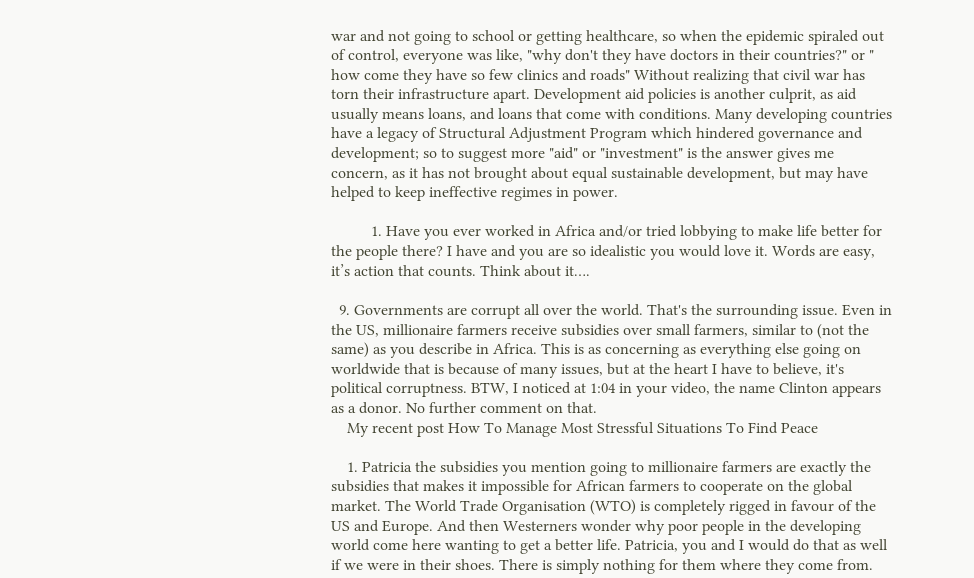war and not going to school or getting healthcare, so when the epidemic spiraled out of control, everyone was like, "why don't they have doctors in their countries?" or " how come they have so few clinics and roads" Without realizing that civil war has torn their infrastructure apart. Development aid policies is another culprit, as aid usually means loans, and loans that come with conditions. Many developing countries have a legacy of Structural Adjustment Program which hindered governance and development; so to suggest more "aid" or "investment" is the answer gives me concern, as it has not brought about equal sustainable development, but may have helped to keep ineffective regimes in power.

          1. Have you ever worked in Africa and/or tried lobbying to make life better for the people there? I have and you are so idealistic you would love it. Words are easy, it’s action that counts. Think about it….

  9. Governments are corrupt all over the world. That's the surrounding issue. Even in the US, millionaire farmers receive subsidies over small farmers, similar to (not the same) as you describe in Africa. This is as concerning as everything else going on worldwide that is because of many issues, but at the heart I have to believe, it's political corruptness. BTW, I noticed at 1:04 in your video, the name Clinton appears as a donor. No further comment on that.
    My recent post How To Manage Most Stressful Situations To Find Peace

    1. Patricia the subsidies you mention going to millionaire farmers are exactly the subsidies that makes it impossible for African farmers to cooperate on the global market. The World Trade Organisation (WTO) is completely rigged in favour of the US and Europe. And then Westerners wonder why poor people in the developing world come here wanting to get a better life. Patricia, you and I would do that as well if we were in their shoes. There is simply nothing for them where they come from.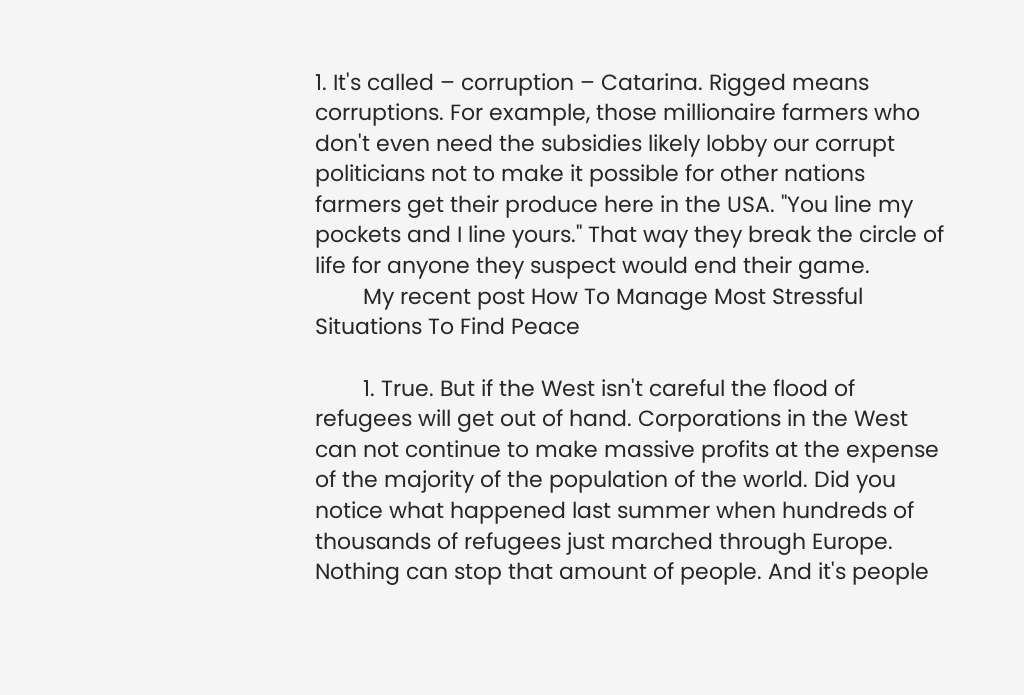1. It's called – corruption – Catarina. Rigged means corruptions. For example, those millionaire farmers who don't even need the subsidies likely lobby our corrupt politicians not to make it possible for other nations farmers get their produce here in the USA. "You line my pockets and I line yours." That way they break the circle of life for anyone they suspect would end their game.
        My recent post How To Manage Most Stressful Situations To Find Peace

        1. True. But if the West isn't careful the flood of refugees will get out of hand. Corporations in the West can not continue to make massive profits at the expense of the majority of the population of the world. Did you notice what happened last summer when hundreds of thousands of refugees just marched through Europe. Nothing can stop that amount of people. And it's people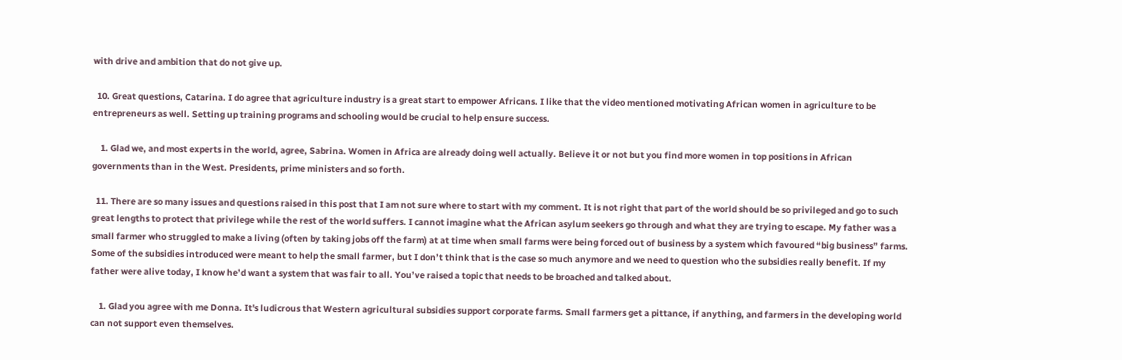with drive and ambition that do not give up.

  10. Great questions, Catarina. I do agree that agriculture industry is a great start to empower Africans. I like that the video mentioned motivating African women in agriculture to be entrepreneurs as well. Setting up training programs and schooling would be crucial to help ensure success.

    1. Glad we, and most experts in the world, agree, Sabrina. Women in Africa are already doing well actually. Believe it or not but you find more women in top positions in African governments than in the West. Presidents, prime ministers and so forth.

  11. There are so many issues and questions raised in this post that I am not sure where to start with my comment. It is not right that part of the world should be so privileged and go to such great lengths to protect that privilege while the rest of the world suffers. I cannot imagine what the African asylum seekers go through and what they are trying to escape. My father was a small farmer who struggled to make a living (often by taking jobs off the farm) at at time when small farms were being forced out of business by a system which favoured “big business” farms. Some of the subsidies introduced were meant to help the small farmer, but I don’t think that is the case so much anymore and we need to question who the subsidies really benefit. If my father were alive today, I know he’d want a system that was fair to all. You’ve raised a topic that needs to be broached and talked about.

    1. Glad you agree with me Donna. It's ludicrous that Western agricultural subsidies support corporate farms. Small farmers get a pittance, if anything, and farmers in the developing world can not support even themselves.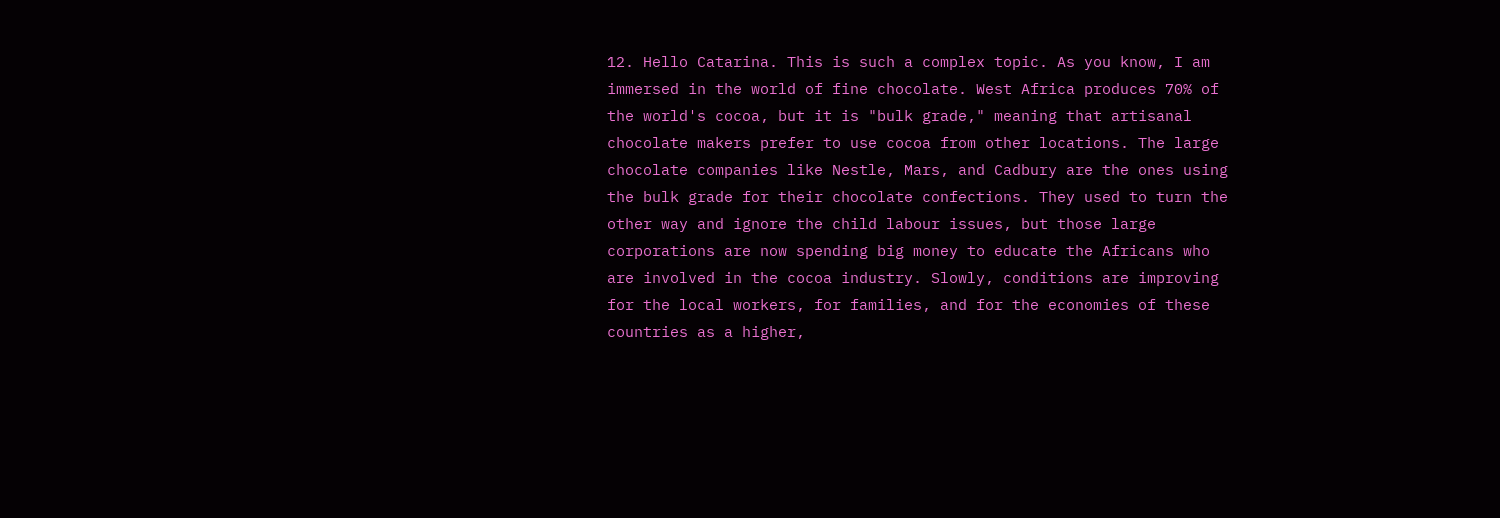12. Hello Catarina. This is such a complex topic. As you know, I am immersed in the world of fine chocolate. West Africa produces 70% of the world's cocoa, but it is "bulk grade," meaning that artisanal chocolate makers prefer to use cocoa from other locations. The large chocolate companies like Nestle, Mars, and Cadbury are the ones using the bulk grade for their chocolate confections. They used to turn the other way and ignore the child labour issues, but those large corporations are now spending big money to educate the Africans who are involved in the cocoa industry. Slowly, conditions are improving for the local workers, for families, and for the economies of these countries as a higher,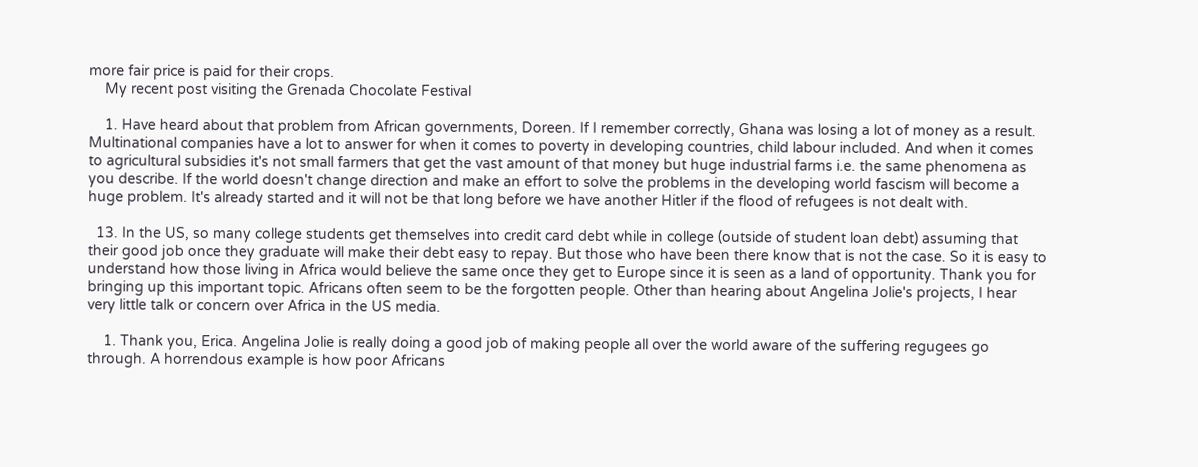more fair price is paid for their crops.
    My recent post visiting the Grenada Chocolate Festival

    1. Have heard about that problem from African governments, Doreen. If I remember correctly, Ghana was losing a lot of money as a result. Multinational companies have a lot to answer for when it comes to poverty in developing countries, child labour included. And when it comes to agricultural subsidies it's not small farmers that get the vast amount of that money but huge industrial farms i.e. the same phenomena as you describe. If the world doesn't change direction and make an effort to solve the problems in the developing world fascism will become a huge problem. It's already started and it will not be that long before we have another Hitler if the flood of refugees is not dealt with.

  13. In the US, so many college students get themselves into credit card debt while in college (outside of student loan debt) assuming that their good job once they graduate will make their debt easy to repay. But those who have been there know that is not the case. So it is easy to understand how those living in Africa would believe the same once they get to Europe since it is seen as a land of opportunity. Thank you for bringing up this important topic. Africans often seem to be the forgotten people. Other than hearing about Angelina Jolie's projects, I hear very little talk or concern over Africa in the US media.

    1. Thank you, Erica. Angelina Jolie is really doing a good job of making people all over the world aware of the suffering regugees go through. A horrendous example is how poor Africans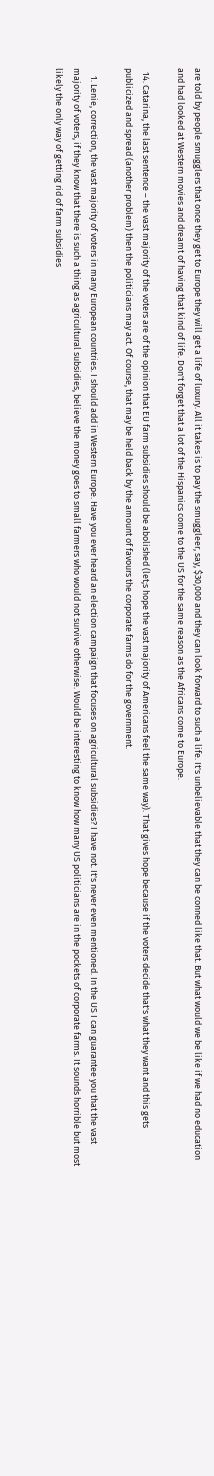are told by people smugglers that once they get to Europe they will get a life of luxury. All it takes is to pay the smuggleer, say, $30,000 and they can look forward to such a life. It's unbelievable that they can be conned like that. But what would we be like if we had no education and had looked at Western movies and dreamt of having that kind of life. Don't forget that a lot of the Hispanics come to the US for the same reason as the Africans come to Europe.

  14. Catarina, the last sentence – the vast majority of the voters are of the opinion that EU farm subsidies should be abolished (let;s hope the vast majority of Americans feel the same way). That gives hope because if the voters decide that's what they want and this gets publicized and spread (another problem) then the politicians may act. Of course, that may be held back by the amount of favours the corporate farms do for the government.

    1. Lenie, correction, the vast majority of voters in many European countries. I should add in Western Europe. Have you ever heard an election campaign that focuses on agricultural subsidies? I have not. It's never even mentioned. In the US I can guarantee you that the vast majority of voters, if they know that there is such a thing as agricultural subsidies, believe the money goes to small farmers who would not survive otherwise. Would be interesting to know how many US politicians are in the pockets of corporate farms. It sounds horrible but most likely the only way of getting rid of farm subsidies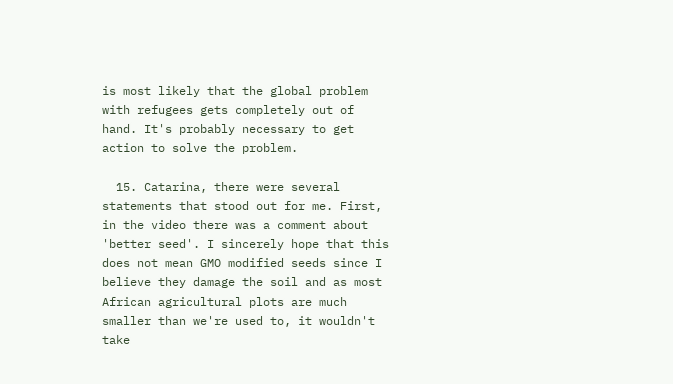is most likely that the global problem with refugees gets completely out of hand. It's probably necessary to get action to solve the problem.

  15. Catarina, there were several statements that stood out for me. First, in the video there was a comment about 'better seed'. I sincerely hope that this does not mean GMO modified seeds since I believe they damage the soil and as most African agricultural plots are much smaller than we're used to, it wouldn't take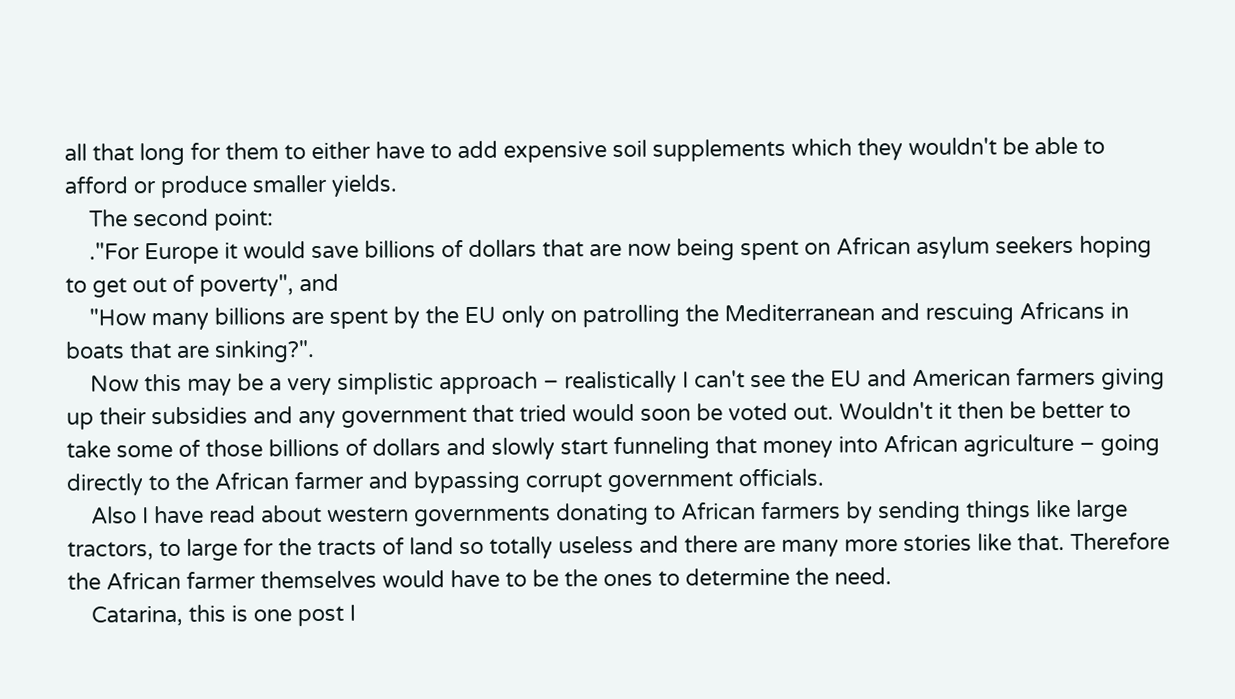all that long for them to either have to add expensive soil supplements which they wouldn't be able to afford or produce smaller yields.
    The second point:
    ."For Europe it would save billions of dollars that are now being spent on African asylum seekers hoping to get out of poverty", and
    "How many billions are spent by the EU only on patrolling the Mediterranean and rescuing Africans in boats that are sinking?".
    Now this may be a very simplistic approach – realistically I can't see the EU and American farmers giving up their subsidies and any government that tried would soon be voted out. Wouldn't it then be better to take some of those billions of dollars and slowly start funneling that money into African agriculture – going directly to the African farmer and bypassing corrupt government officials.
    Also I have read about western governments donating to African farmers by sending things like large tractors, to large for the tracts of land so totally useless and there are many more stories like that. Therefore the African farmer themselves would have to be the ones to determine the need.
    Catarina, this is one post I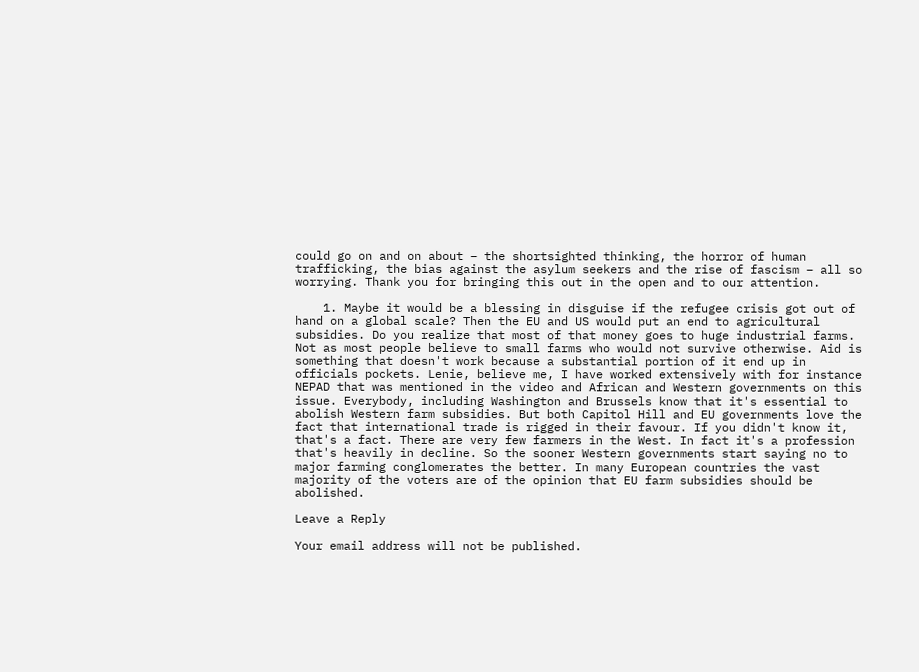could go on and on about – the shortsighted thinking, the horror of human trafficking, the bias against the asylum seekers and the rise of fascism – all so worrying. Thank you for bringing this out in the open and to our attention.

    1. Maybe it would be a blessing in disguise if the refugee crisis got out of hand on a global scale? Then the EU and US would put an end to agricultural subsidies. Do you realize that most of that money goes to huge industrial farms. Not as most people believe to small farms who would not survive otherwise. Aid is something that doesn't work because a substantial portion of it end up in officials pockets. Lenie, believe me, I have worked extensively with for instance NEPAD that was mentioned in the video and African and Western governments on this issue. Everybody, including Washington and Brussels know that it's essential to abolish Western farm subsidies. But both Capitol Hill and EU governments love the fact that international trade is rigged in their favour. If you didn't know it, that's a fact. There are very few farmers in the West. In fact it's a profession that's heavily in decline. So the sooner Western governments start saying no to major farming conglomerates the better. In many European countries the vast majority of the voters are of the opinion that EU farm subsidies should be abolished.

Leave a Reply

Your email address will not be published.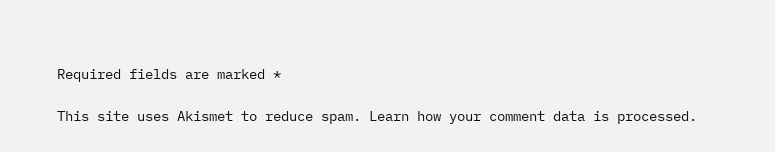Required fields are marked *

This site uses Akismet to reduce spam. Learn how your comment data is processed.